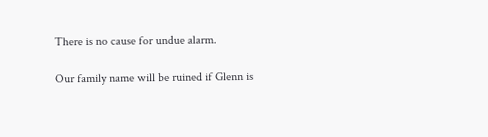There is no cause for undue alarm.

Our family name will be ruined if Glenn is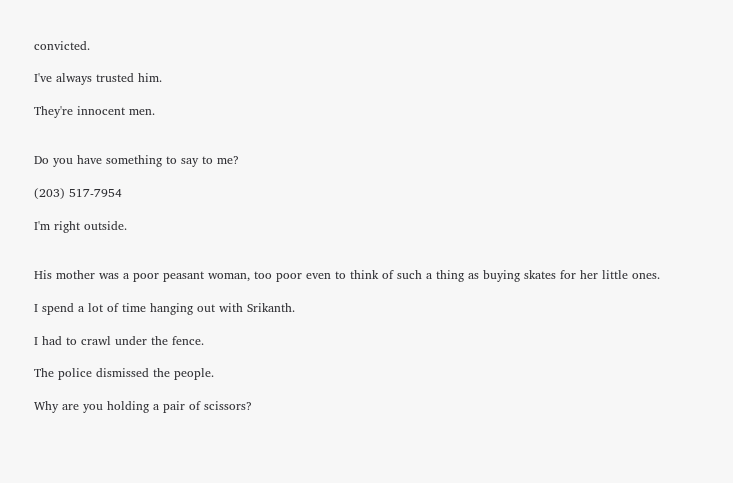convicted.

I've always trusted him.

They're innocent men.


Do you have something to say to me?

(203) 517-7954

I'm right outside.


His mother was a poor peasant woman, too poor even to think of such a thing as buying skates for her little ones.

I spend a lot of time hanging out with Srikanth.

I had to crawl under the fence.

The police dismissed the people.

Why are you holding a pair of scissors?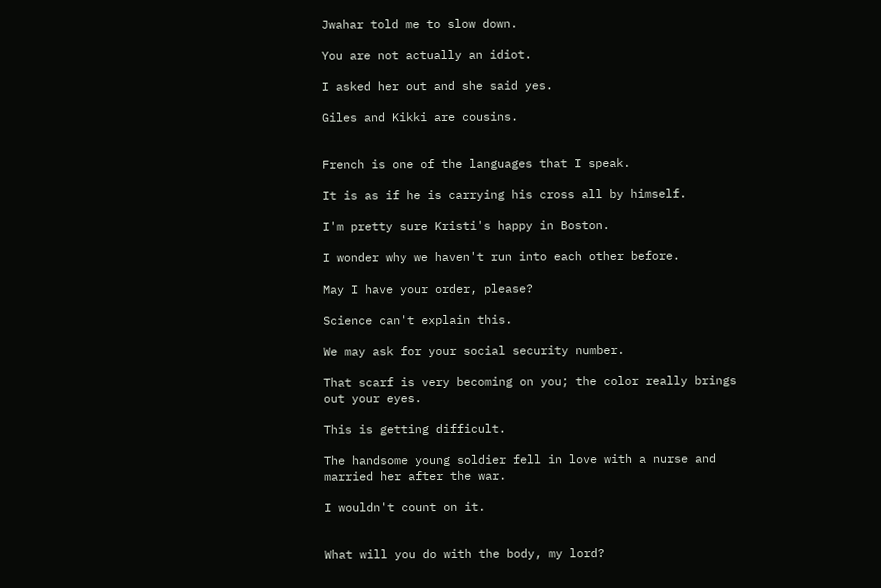Jwahar told me to slow down.

You are not actually an idiot.

I asked her out and she said yes.

Giles and Kikki are cousins.


French is one of the languages that I speak.

It is as if he is carrying his cross all by himself.

I'm pretty sure Kristi's happy in Boston.

I wonder why we haven't run into each other before.

May I have your order, please?

Science can't explain this.

We may ask for your social security number.

That scarf is very becoming on you; the color really brings out your eyes.

This is getting difficult.

The handsome young soldier fell in love with a nurse and married her after the war.

I wouldn't count on it.


What will you do with the body, my lord?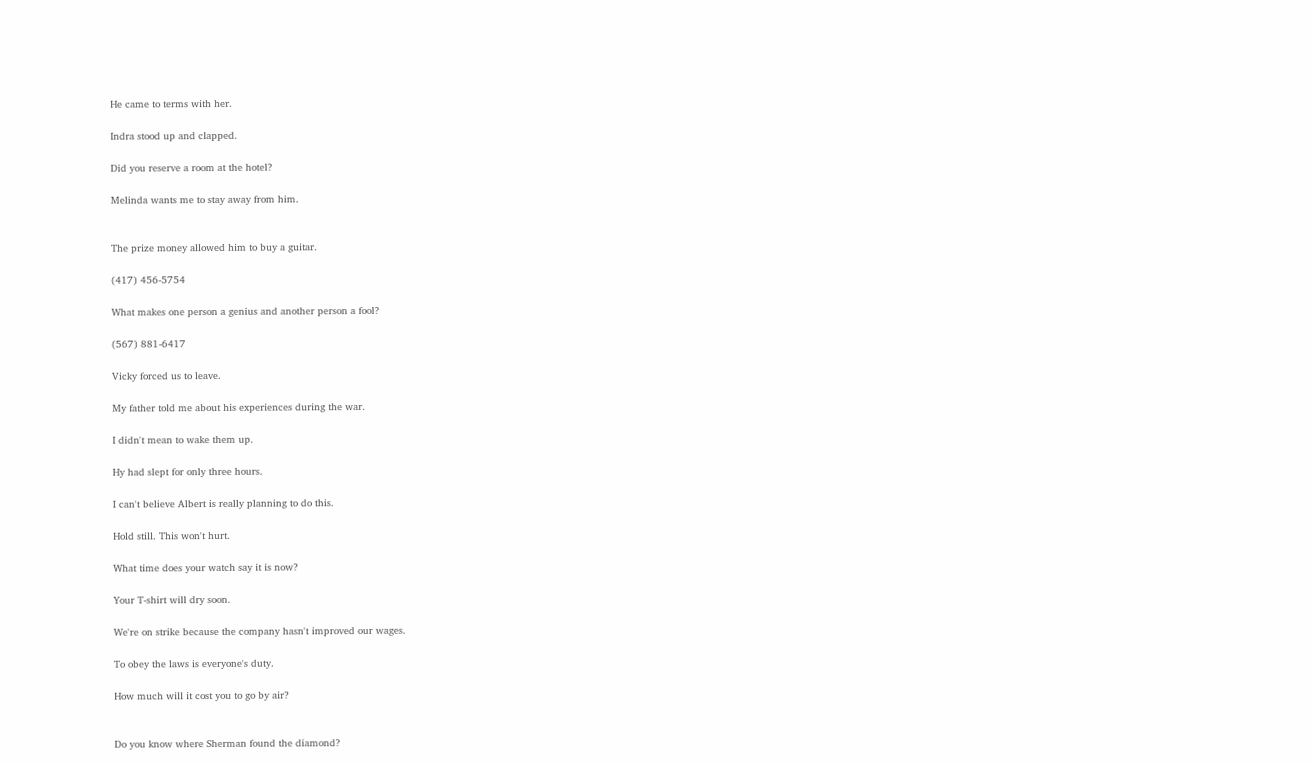He came to terms with her.

Indra stood up and clapped.

Did you reserve a room at the hotel?

Melinda wants me to stay away from him.


The prize money allowed him to buy a guitar.

(417) 456-5754

What makes one person a genius and another person a fool?

(567) 881-6417

Vicky forced us to leave.

My father told me about his experiences during the war.

I didn't mean to wake them up.

Hy had slept for only three hours.

I can't believe Albert is really planning to do this.

Hold still. This won't hurt.

What time does your watch say it is now?

Your T-shirt will dry soon.

We're on strike because the company hasn't improved our wages.

To obey the laws is everyone's duty.

How much will it cost you to go by air?


Do you know where Sherman found the diamond?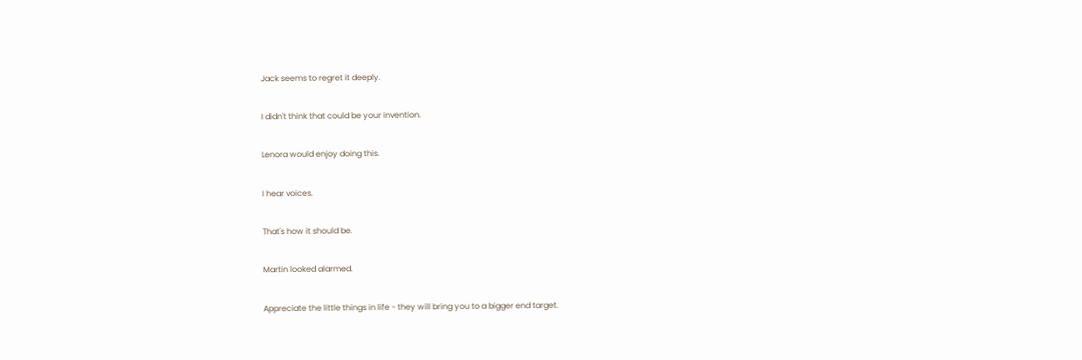Jack seems to regret it deeply.

I didn't think that could be your invention.

Lenora would enjoy doing this.

I hear voices.

That's how it should be.

Martin looked alarmed.

Appreciate the little things in life - they will bring you to a bigger end target.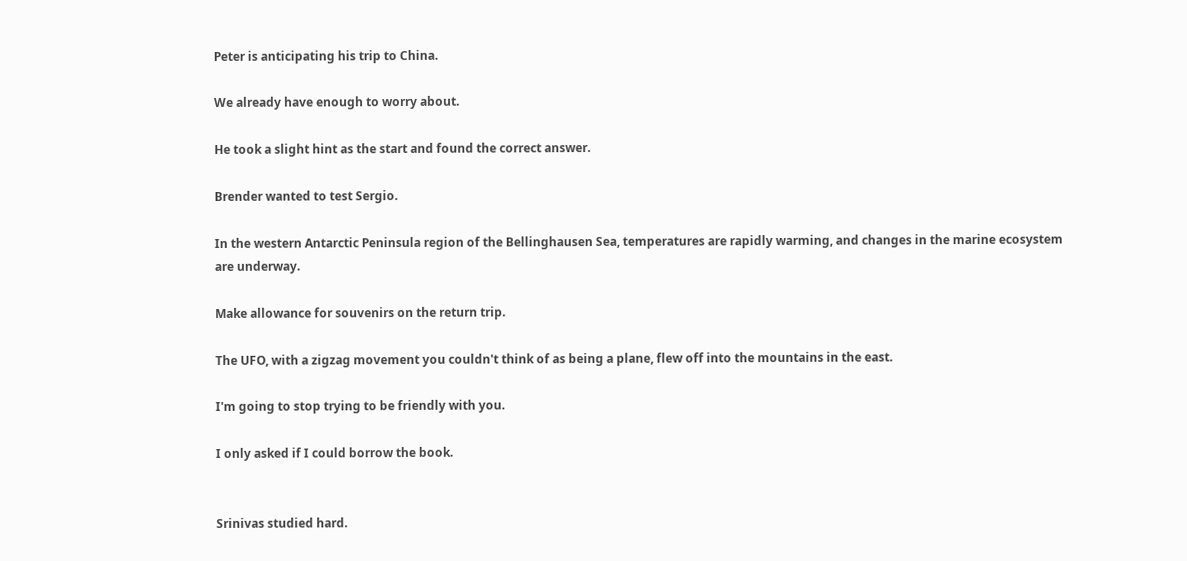Peter is anticipating his trip to China.

We already have enough to worry about.

He took a slight hint as the start and found the correct answer.

Brender wanted to test Sergio.

In the western Antarctic Peninsula region of the Bellinghausen Sea, temperatures are rapidly warming, and changes in the marine ecosystem are underway.

Make allowance for souvenirs on the return trip.

The UFO, with a zigzag movement you couldn't think of as being a plane, flew off into the mountains in the east.

I'm going to stop trying to be friendly with you.

I only asked if I could borrow the book.


Srinivas studied hard.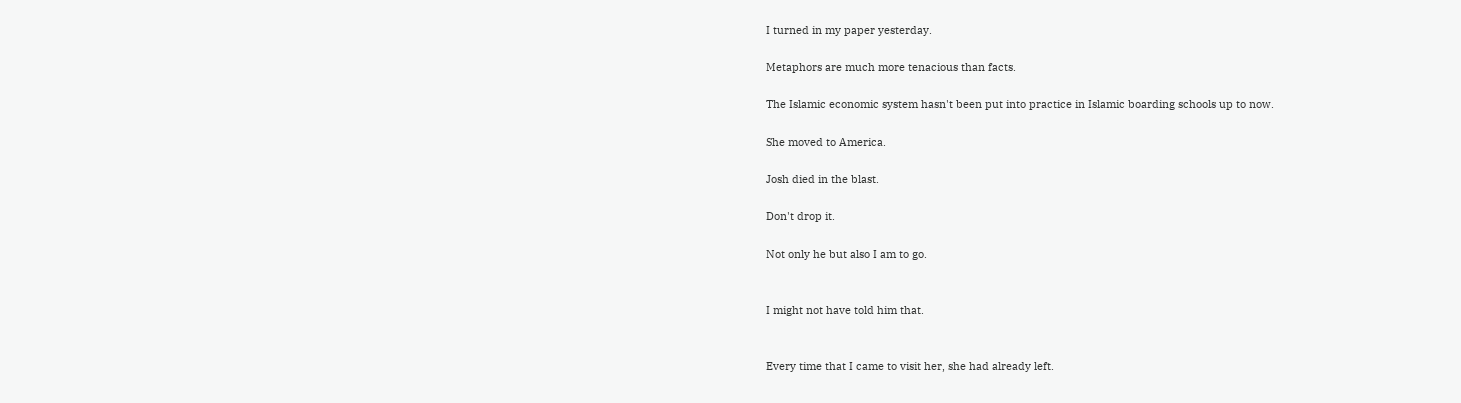I turned in my paper yesterday.

Metaphors are much more tenacious than facts.

The Islamic economic system hasn't been put into practice in Islamic boarding schools up to now.

She moved to America.

Josh died in the blast.

Don't drop it.

Not only he but also I am to go.


I might not have told him that.


Every time that I came to visit her, she had already left.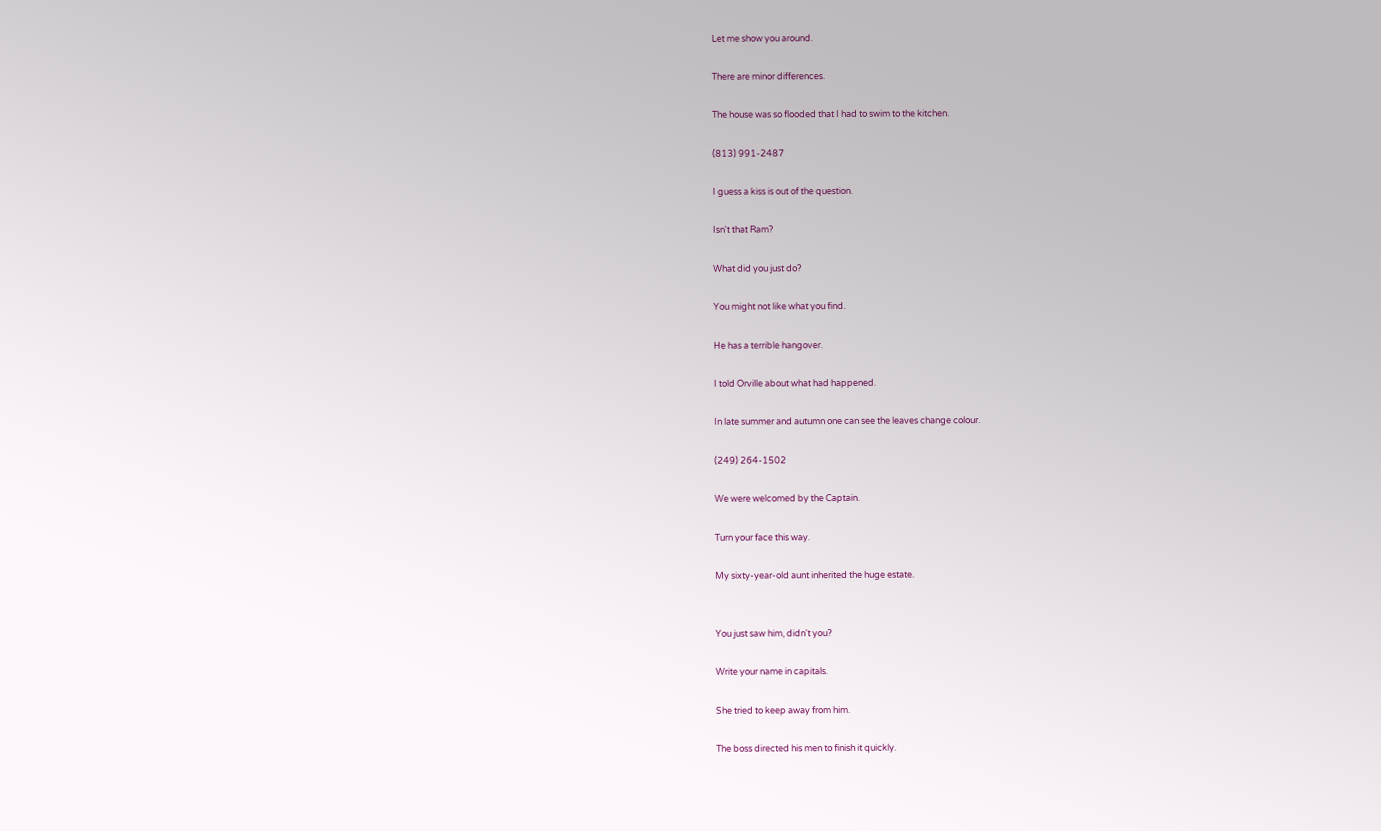Let me show you around.

There are minor differences.

The house was so flooded that I had to swim to the kitchen.

(813) 991-2487

I guess a kiss is out of the question.

Isn't that Ram?

What did you just do?

You might not like what you find.

He has a terrible hangover.

I told Orville about what had happened.

In late summer and autumn one can see the leaves change colour.

(249) 264-1502

We were welcomed by the Captain.

Turn your face this way.

My sixty-year-old aunt inherited the huge estate.


You just saw him, didn't you?

Write your name in capitals.

She tried to keep away from him.

The boss directed his men to finish it quickly.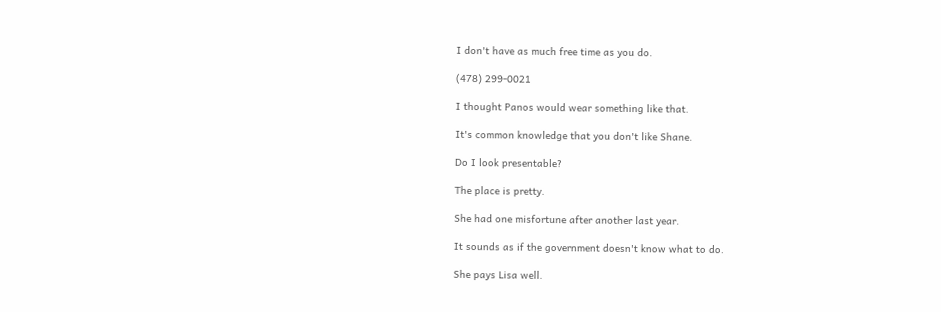I don't have as much free time as you do.

(478) 299-0021

I thought Panos would wear something like that.

It's common knowledge that you don't like Shane.

Do I look presentable?

The place is pretty.

She had one misfortune after another last year.

It sounds as if the government doesn't know what to do.

She pays Lisa well.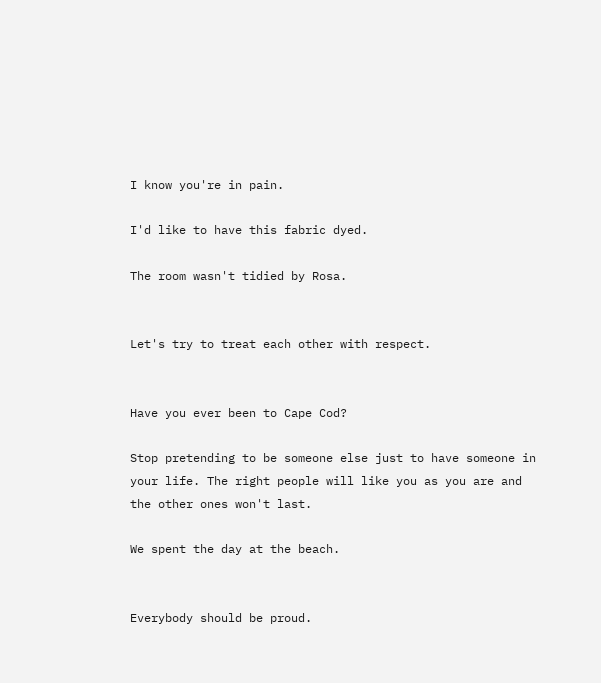I know you're in pain.

I'd like to have this fabric dyed.

The room wasn't tidied by Rosa.


Let's try to treat each other with respect.


Have you ever been to Cape Cod?

Stop pretending to be someone else just to have someone in your life. The right people will like you as you are and the other ones won't last.

We spent the day at the beach.


Everybody should be proud.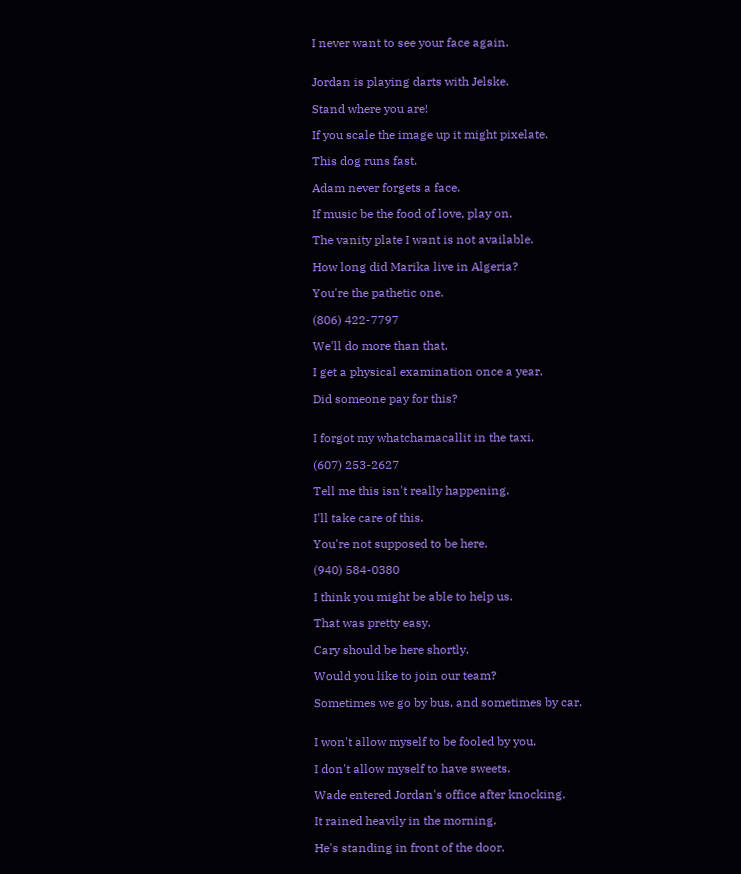I never want to see your face again.


Jordan is playing darts with Jelske.

Stand where you are!

If you scale the image up it might pixelate.

This dog runs fast.

Adam never forgets a face.

If music be the food of love, play on.

The vanity plate I want is not available.

How long did Marika live in Algeria?

You're the pathetic one.

(806) 422-7797

We'll do more than that.

I get a physical examination once a year.

Did someone pay for this?


I forgot my whatchamacallit in the taxi.

(607) 253-2627

Tell me this isn't really happening.

I'll take care of this.

You're not supposed to be here.

(940) 584-0380

I think you might be able to help us.

That was pretty easy.

Cary should be here shortly.

Would you like to join our team?

Sometimes we go by bus, and sometimes by car.


I won't allow myself to be fooled by you.

I don't allow myself to have sweets.

Wade entered Jordan's office after knocking.

It rained heavily in the morning.

He's standing in front of the door.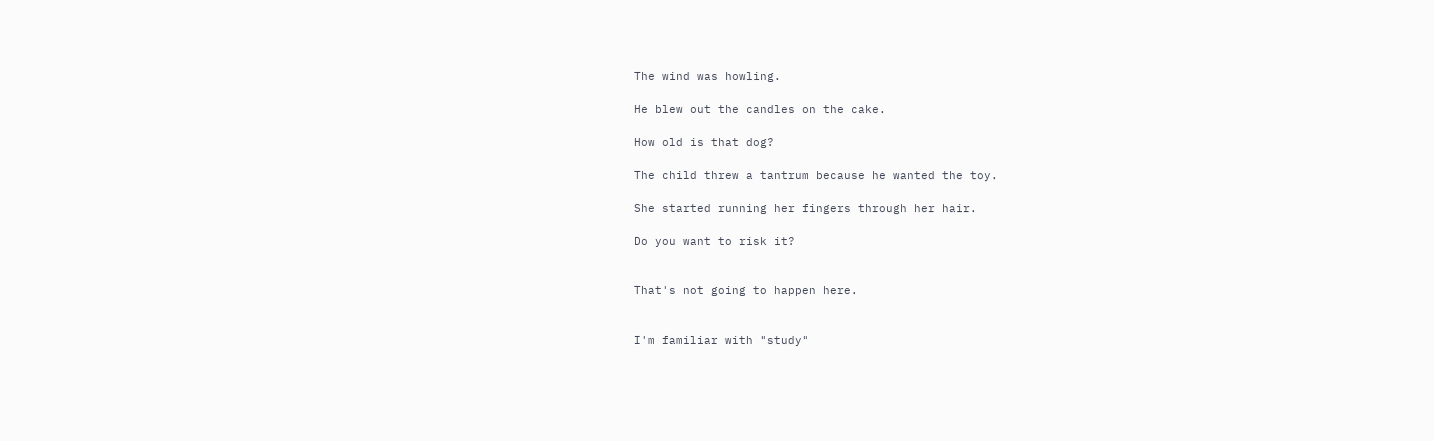The wind was howling.

He blew out the candles on the cake.

How old is that dog?

The child threw a tantrum because he wanted the toy.

She started running her fingers through her hair.

Do you want to risk it?


That's not going to happen here.


I'm familiar with "study"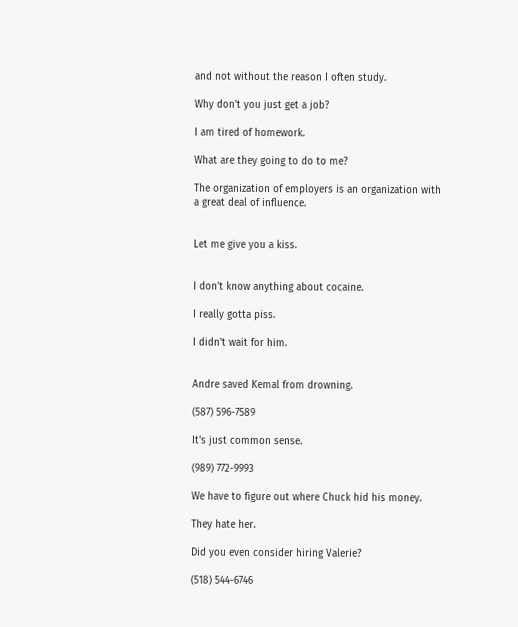and not without the reason I often study.

Why don't you just get a job?

I am tired of homework.

What are they going to do to me?

The organization of employers is an organization with a great deal of influence.


Let me give you a kiss.


I don't know anything about cocaine.

I really gotta piss.

I didn't wait for him.


Andre saved Kemal from drowning.

(587) 596-7589

It's just common sense.

(989) 772-9993

We have to figure out where Chuck hid his money.

They hate her.

Did you even consider hiring Valerie?

(518) 544-6746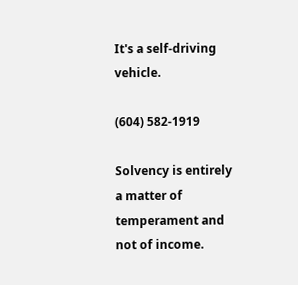It's a self-driving vehicle.

(604) 582-1919

Solvency is entirely a matter of temperament and not of income.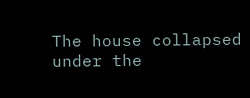The house collapsed under the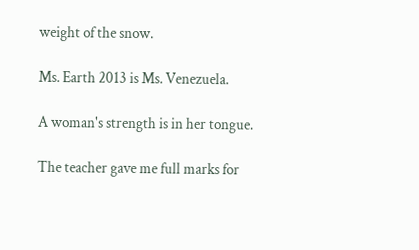weight of the snow.

Ms. Earth 2013 is Ms. Venezuela.

A woman's strength is in her tongue.

The teacher gave me full marks for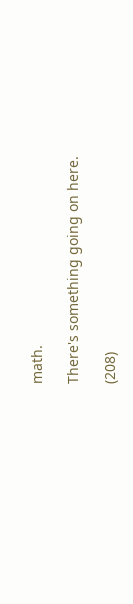math.

There's something going on here.

(208)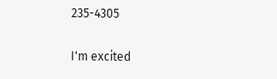235-4305

I'm excited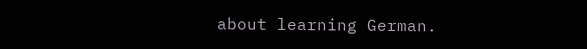about learning German.